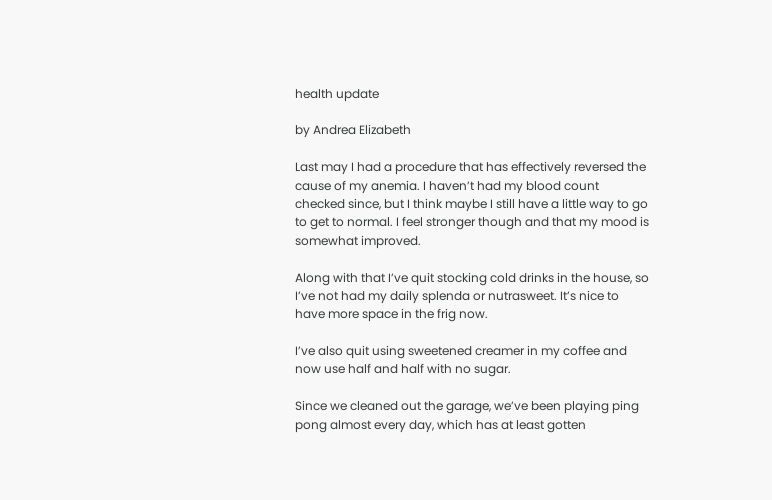health update

by Andrea Elizabeth

Last may I had a procedure that has effectively reversed the cause of my anemia. I haven’t had my blood count checked since, but I think maybe I still have a little way to go to get to normal. I feel stronger though and that my mood is somewhat improved.

Along with that I’ve quit stocking cold drinks in the house, so I’ve not had my daily splenda or nutrasweet. It’s nice to have more space in the frig now.

I’ve also quit using sweetened creamer in my coffee and now use half and half with no sugar.

Since we cleaned out the garage, we’ve been playing ping pong almost every day, which has at least gotten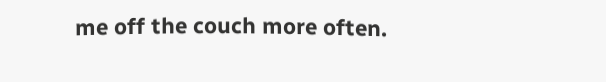me off the couch more often.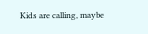Kids are calling, maybe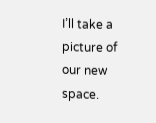I’ll take a picture of our new space.